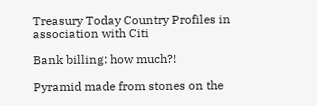Treasury Today Country Profiles in association with Citi

Bank billing: how much?!

Pyramid made from stones on the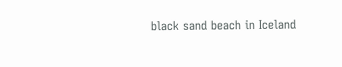black sand beach in Iceland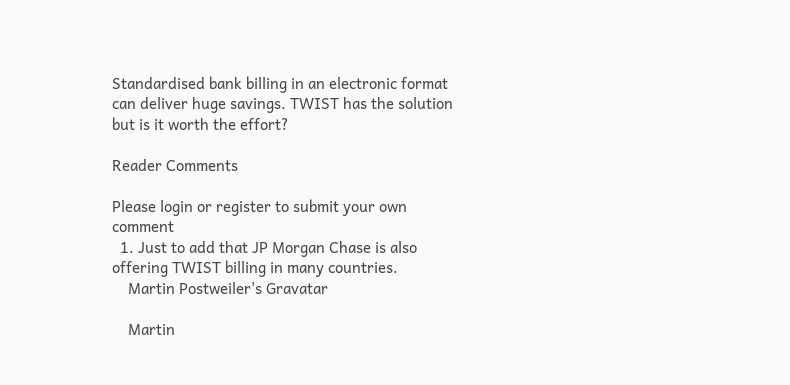Standardised bank billing in an electronic format can deliver huge savings. TWIST has the solution but is it worth the effort?

Reader Comments

Please login or register to submit your own comment
  1. Just to add that JP Morgan Chase is also offering TWIST billing in many countries.
    Martin Postweiler's Gravatar

    Martin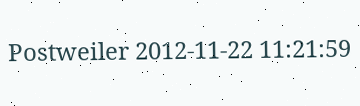Postweiler 2012-11-22 11:21:59